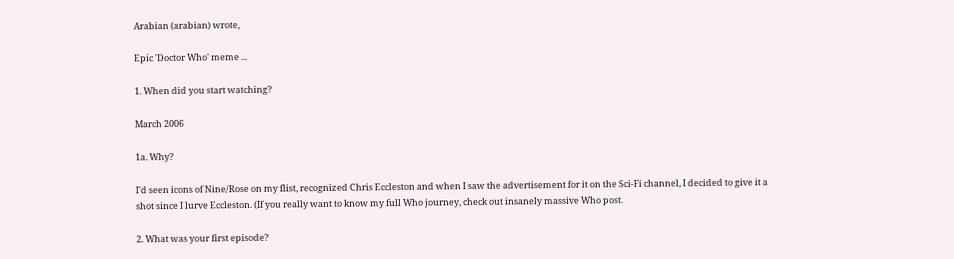Arabian (arabian) wrote,

Epic 'Doctor Who' meme ...

1. When did you start watching?

March 2006

1a. Why?

I'd seen icons of Nine/Rose on my flist, recognized Chris Eccleston and when I saw the advertisement for it on the Sci-Fi channel, I decided to give it a shot since I lurve Eccleston. (If you really want to know my full Who journey, check out insanely massive Who post.

2. What was your first episode?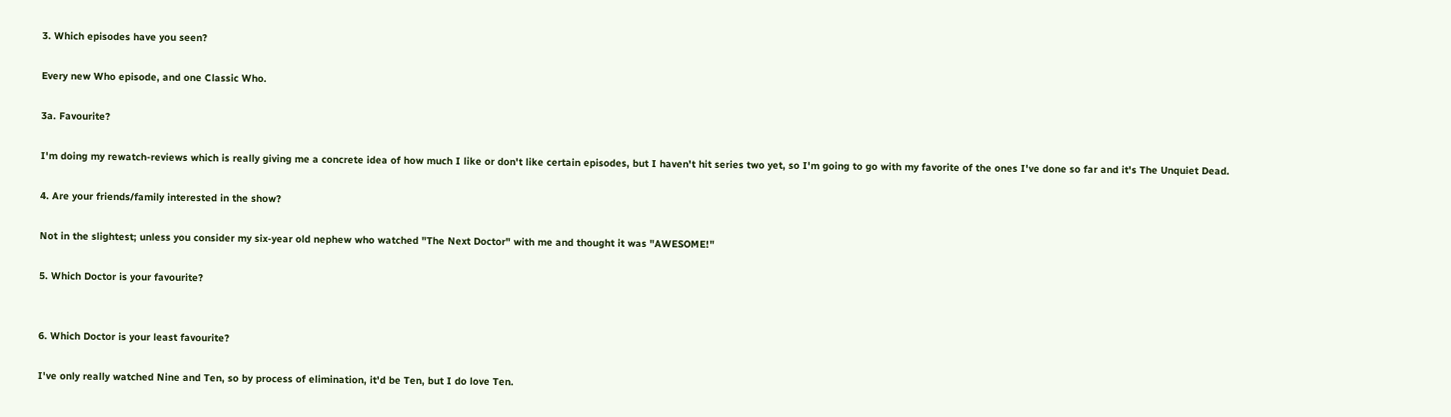3. Which episodes have you seen?

Every new Who episode, and one Classic Who.

3a. Favourite?

I'm doing my rewatch-reviews which is really giving me a concrete idea of how much I like or don't like certain episodes, but I haven't hit series two yet, so I'm going to go with my favorite of the ones I've done so far and it's The Unquiet Dead.

4. Are your friends/family interested in the show?

Not in the slightest; unless you consider my six-year old nephew who watched "The Next Doctor" with me and thought it was "AWESOME!"

5. Which Doctor is your favourite?


6. Which Doctor is your least favourite?

I've only really watched Nine and Ten, so by process of elimination, it'd be Ten, but I do love Ten.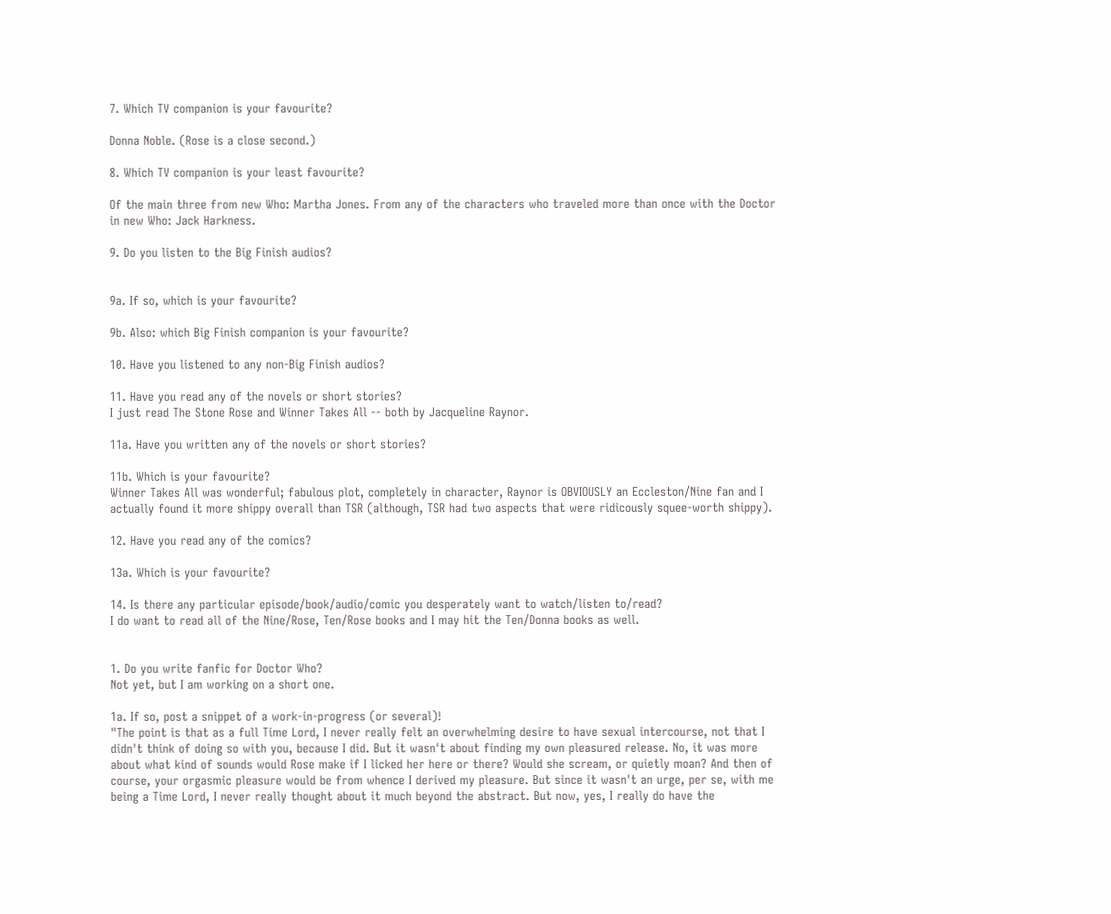7. Which TV companion is your favourite?

Donna Noble. (Rose is a close second.)

8. Which TV companion is your least favourite?

Of the main three from new Who: Martha Jones. From any of the characters who traveled more than once with the Doctor in new Who: Jack Harkness.

9. Do you listen to the Big Finish audios?


9a. If so, which is your favourite?

9b. Also: which Big Finish companion is your favourite?

10. Have you listened to any non-Big Finish audios?

11. Have you read any of the novels or short stories?
I just read The Stone Rose and Winner Takes All -- both by Jacqueline Raynor.

11a. Have you written any of the novels or short stories?

11b. Which is your favourite?
Winner Takes All was wonderful; fabulous plot, completely in character, Raynor is OBVIOUSLY an Eccleston/Nine fan and I actually found it more shippy overall than TSR (although, TSR had two aspects that were ridicously squee-worth shippy).

12. Have you read any of the comics?

13a. Which is your favourite?

14. Is there any particular episode/book/audio/comic you desperately want to watch/listen to/read?
I do want to read all of the Nine/Rose, Ten/Rose books and I may hit the Ten/Donna books as well.


1. Do you write fanfic for Doctor Who?
Not yet, but I am working on a short one.

1a. If so, post a snippet of a work-in-progress (or several)!
"The point is that as a full Time Lord, I never really felt an overwhelming desire to have sexual intercourse, not that I didn't think of doing so with you, because I did. But it wasn't about finding my own pleasured release. No, it was more about what kind of sounds would Rose make if I licked her here or there? Would she scream, or quietly moan? And then of course, your orgasmic pleasure would be from whence I derived my pleasure. But since it wasn't an urge, per se, with me being a Time Lord, I never really thought about it much beyond the abstract. But now, yes, I really do have the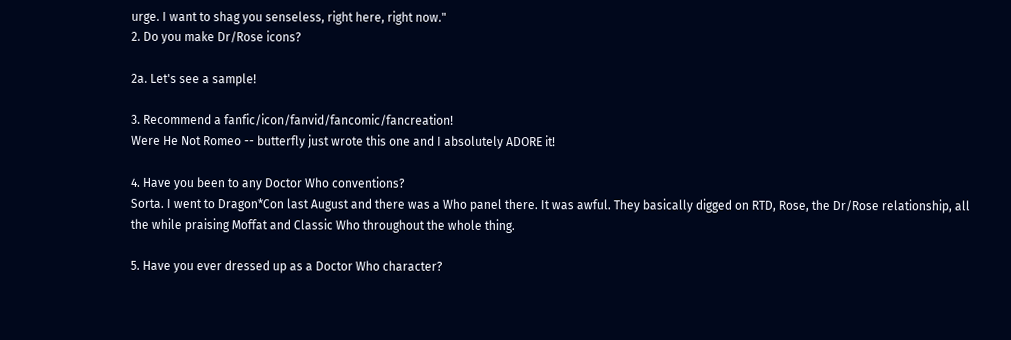urge. I want to shag you senseless, right here, right now."
2. Do you make Dr/Rose icons?

2a. Let's see a sample!

3. Recommend a fanfic/icon/fanvid/fancomic/fancreation!
Were He Not Romeo -- butterfly just wrote this one and I absolutely ADORE it!

4. Have you been to any Doctor Who conventions?
Sorta. I went to Dragon*Con last August and there was a Who panel there. It was awful. They basically digged on RTD, Rose, the Dr/Rose relationship, all the while praising Moffat and Classic Who throughout the whole thing.

5. Have you ever dressed up as a Doctor Who character?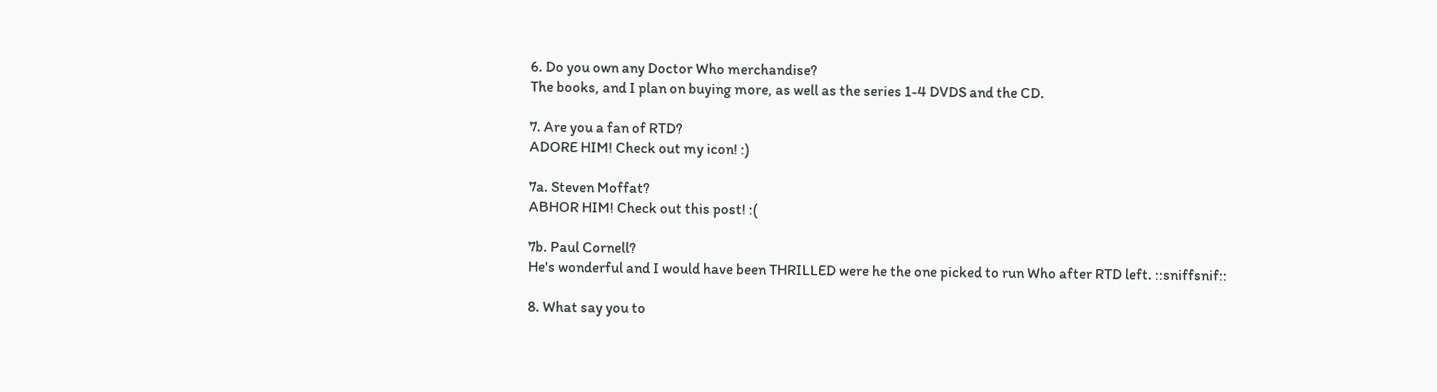6. Do you own any Doctor Who merchandise?
The books, and I plan on buying more, as well as the series 1-4 DVDS and the CD.

7. Are you a fan of RTD?
ADORE HIM! Check out my icon! :)

7a. Steven Moffat?
ABHOR HIM! Check out this post! :(

7b. Paul Cornell?
He's wonderful and I would have been THRILLED were he the one picked to run Who after RTD left. ::sniffsnif::

8. What say you to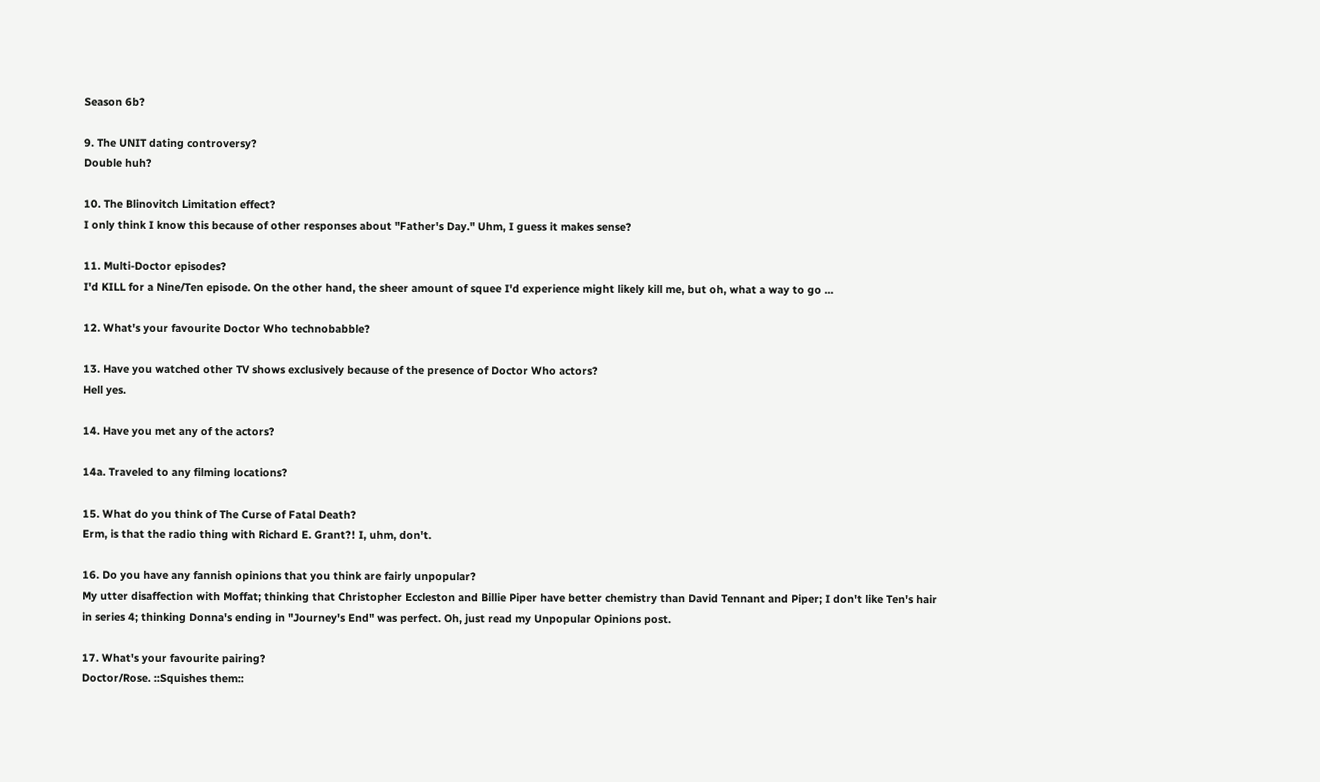Season 6b?

9. The UNIT dating controversy?
Double huh?

10. The Blinovitch Limitation effect?
I only think I know this because of other responses about "Father's Day." Uhm, I guess it makes sense?

11. Multi-Doctor episodes?
I'd KILL for a Nine/Ten episode. On the other hand, the sheer amount of squee I'd experience might likely kill me, but oh, what a way to go ...

12. What's your favourite Doctor Who technobabble?

13. Have you watched other TV shows exclusively because of the presence of Doctor Who actors?
Hell yes.

14. Have you met any of the actors?

14a. Traveled to any filming locations?

15. What do you think of The Curse of Fatal Death?
Erm, is that the radio thing with Richard E. Grant?! I, uhm, don't.

16. Do you have any fannish opinions that you think are fairly unpopular?
My utter disaffection with Moffat; thinking that Christopher Eccleston and Billie Piper have better chemistry than David Tennant and Piper; I don't like Ten's hair in series 4; thinking Donna's ending in "Journey's End" was perfect. Oh, just read my Unpopular Opinions post.

17. What's your favourite pairing?
Doctor/Rose. ::Squishes them::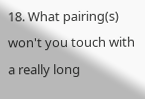18. What pairing(s) won't you touch with a really long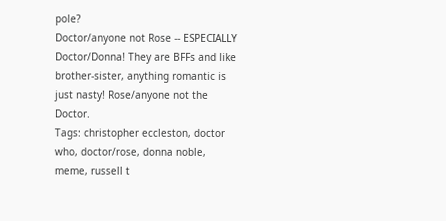pole?
Doctor/anyone not Rose -- ESPECIALLY Doctor/Donna! They are BFFs and like brother-sister, anything romantic is just nasty! Rose/anyone not the Doctor.
Tags: christopher eccleston, doctor who, doctor/rose, donna noble, meme, russell t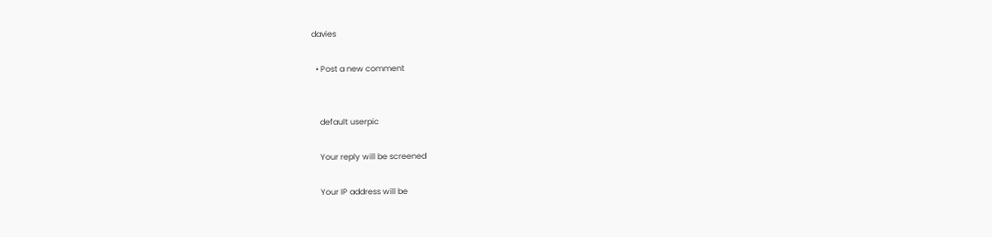davies

  • Post a new comment


    default userpic

    Your reply will be screened

    Your IP address will be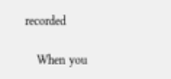recorded

    When you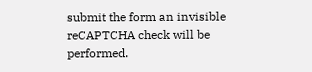submit the form an invisible reCAPTCHA check will be performed.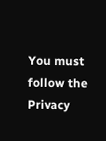You must follow the Privacy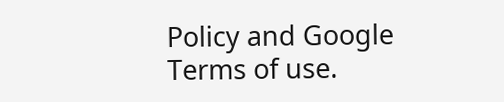Policy and Google Terms of use.